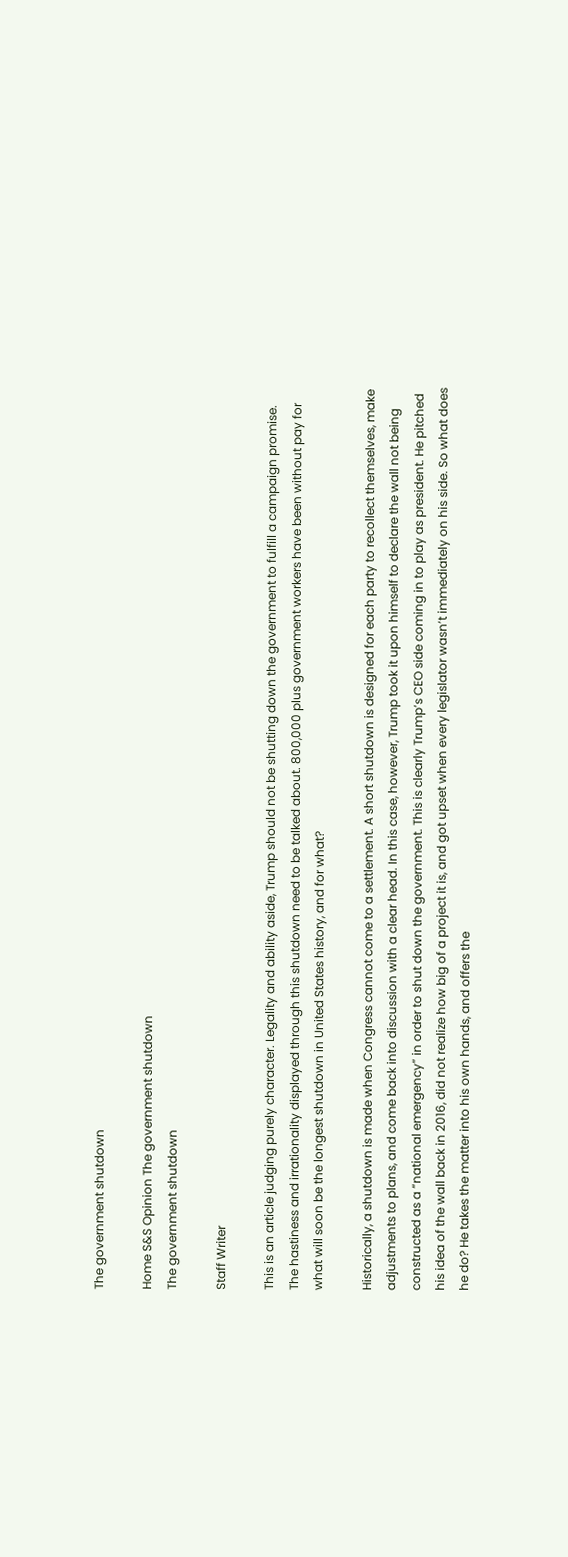The government shutdown

Home S&S Opinion The government shutdown
The government shutdown

Staff Writer

This is an article judging purely character. Legality and ability aside, Trump should not be shutting down the government to fulfill a campaign promise. The hastiness and irrationality displayed through this shutdown need to be talked about. 800,000 plus government workers have been without pay for what will soon be the longest shutdown in United States history, and for what?

Historically, a shutdown is made when Congress cannot come to a settlement. A short shutdown is designed for each party to recollect themselves, make adjustments to plans, and come back into discussion with a clear head. In this case, however, Trump took it upon himself to declare the wall not being constructed as a “national emergency” in order to shut down the government. This is clearly Trump’s CEO side coming in to play as president. He pitched his idea of the wall back in 2016, did not realize how big of a project it is, and got upset when every legislator wasn’t immediately on his side. So what does he do? He takes the matter into his own hands, and offers the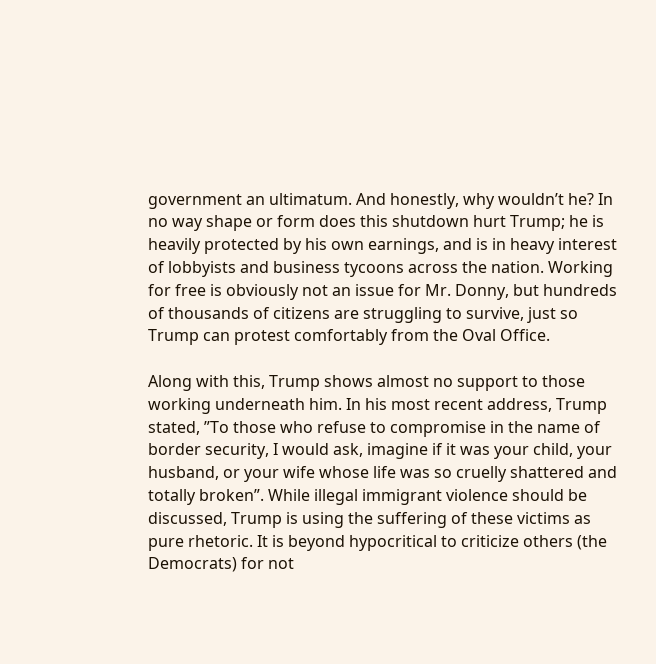government an ultimatum. And honestly, why wouldn’t he? In no way shape or form does this shutdown hurt Trump; he is heavily protected by his own earnings, and is in heavy interest of lobbyists and business tycoons across the nation. Working for free is obviously not an issue for Mr. Donny, but hundreds of thousands of citizens are struggling to survive, just so Trump can protest comfortably from the Oval Office.

Along with this, Trump shows almost no support to those working underneath him. In his most recent address, Trump stated, ”To those who refuse to compromise in the name of border security, I would ask, imagine if it was your child, your husband, or your wife whose life was so cruelly shattered and totally broken”. While illegal immigrant violence should be discussed, Trump is using the suffering of these victims as pure rhetoric. It is beyond hypocritical to criticize others (the Democrats) for not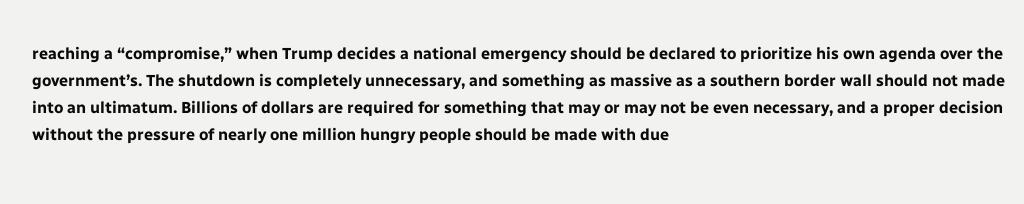reaching a “compromise,” when Trump decides a national emergency should be declared to prioritize his own agenda over the government’s. The shutdown is completely unnecessary, and something as massive as a southern border wall should not made into an ultimatum. Billions of dollars are required for something that may or may not be even necessary, and a proper decision without the pressure of nearly one million hungry people should be made with due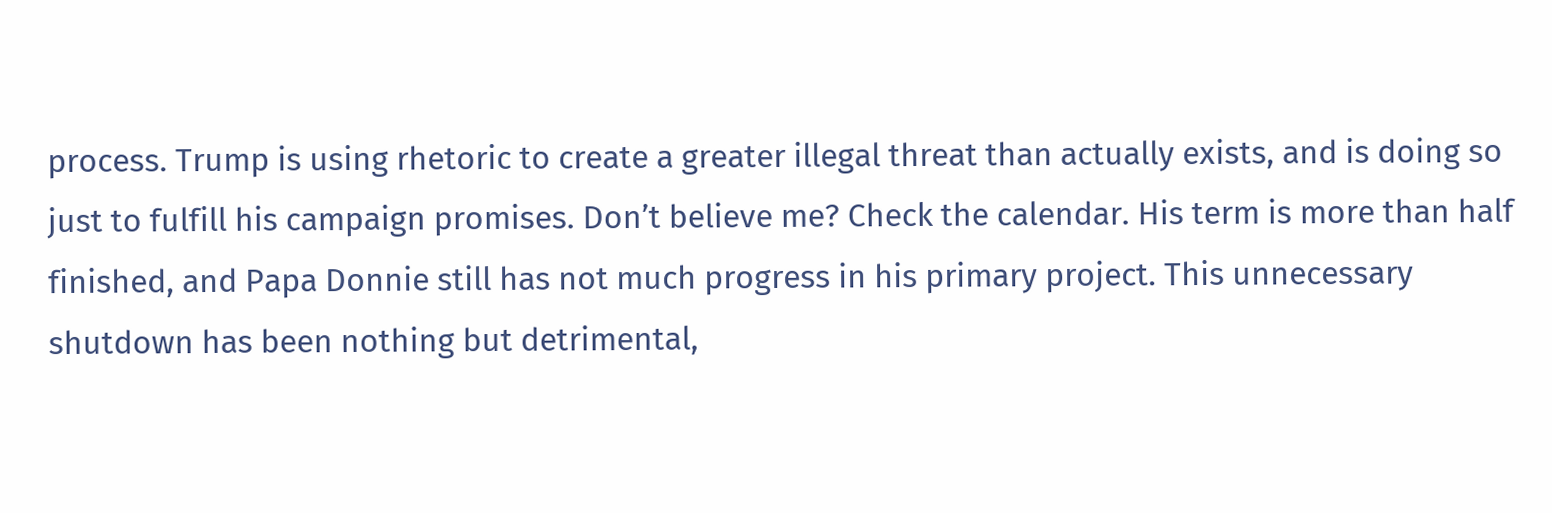process. Trump is using rhetoric to create a greater illegal threat than actually exists, and is doing so just to fulfill his campaign promises. Don’t believe me? Check the calendar. His term is more than half finished, and Papa Donnie still has not much progress in his primary project. This unnecessary shutdown has been nothing but detrimental,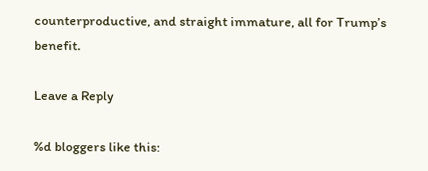counterproductive, and straight immature, all for Trump’s benefit.

Leave a Reply

%d bloggers like this: